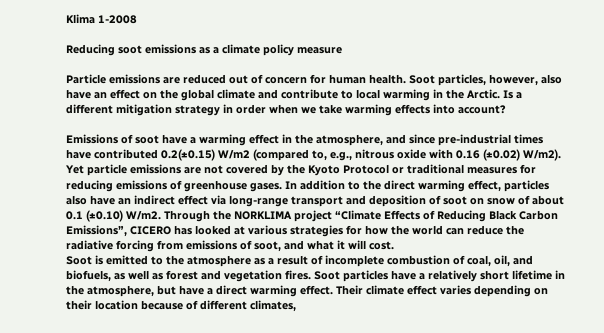Klima 1-2008

Reducing soot emissions as a climate policy measure

Particle emissions are reduced out of concern for human health. Soot particles, however, also have an effect on the global climate and contribute to local warming in the Arctic. Is a different mitigation strategy in order when we take warming effects into account?

Emissions of soot have a warming effect in the atmosphere, and since pre-industrial times have contributed 0.2(±0.15) W/m2 (compared to, e.g., nitrous oxide with 0.16 (±0.02) W/m2). Yet particle emissions are not covered by the Kyoto Protocol or traditional measures for reducing emissions of greenhouse gases. In addition to the direct warming effect, particles also have an indirect effect via long-range transport and deposition of soot on snow of about 0.1 (±0.10) W/m2. Through the NORKLIMA project “Climate Effects of Reducing Black Carbon Emissions”, CICERO has looked at various strategies for how the world can reduce the radiative forcing from emissions of soot, and what it will cost.
Soot is emitted to the atmosphere as a result of incomplete combustion of coal, oil, and biofuels, as well as forest and vegetation fires. Soot particles have a relatively short lifetime in the atmosphere, but have a direct warming effect. Their climate effect varies depending on their location because of different climates,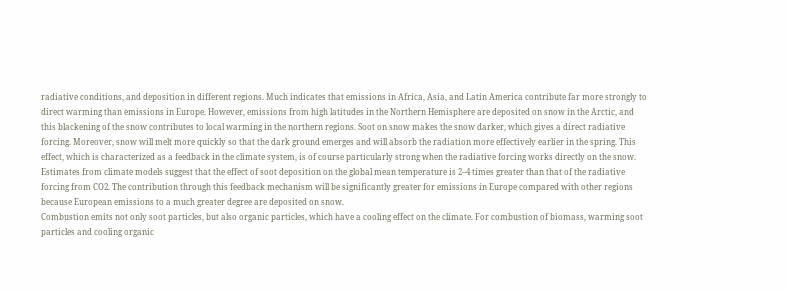radiative conditions, and deposition in different regions. Much indicates that emissions in Africa, Asia, and Latin America contribute far more strongly to direct warming than emissions in Europe. However, emissions from high latitudes in the Northern Hemisphere are deposited on snow in the Arctic, and this blackening of the snow contributes to local warming in the northern regions. Soot on snow makes the snow darker, which gives a direct radiative forcing. Moreover, snow will melt more quickly so that the dark ground emerges and will absorb the radiation more effectively earlier in the spring. This effect, which is characterized as a feedback in the climate system, is of course particularly strong when the radiative forcing works directly on the snow. Estimates from climate models suggest that the effect of soot deposition on the global mean temperature is 2–4 times greater than that of the radiative forcing from CO2. The contribution through this feedback mechanism will be significantly greater for emissions in Europe compared with other regions because European emissions to a much greater degree are deposited on snow.
Combustion emits not only soot particles, but also organic particles, which have a cooling effect on the climate. For combustion of biomass, warming soot particles and cooling organic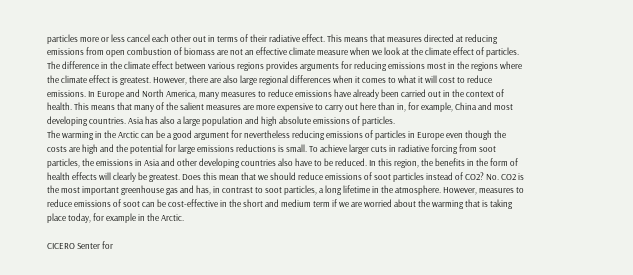particles more or less cancel each other out in terms of their radiative effect. This means that measures directed at reducing emissions from open combustion of biomass are not an effective climate measure when we look at the climate effect of particles. The difference in the climate effect between various regions provides arguments for reducing emissions most in the regions where the climate effect is greatest. However, there are also large regional differences when it comes to what it will cost to reduce emissions. In Europe and North America, many measures to reduce emissions have already been carried out in the context of health. This means that many of the salient measures are more expensive to carry out here than in, for example, China and most developing countries. Asia has also a large population and high absolute emissions of particles.
The warming in the Arctic can be a good argument for nevertheless reducing emissions of particles in Europe even though the costs are high and the potential for large emissions reductions is small. To achieve larger cuts in radiative forcing from soot particles, the emissions in Asia and other developing countries also have to be reduced. In this region, the benefits in the form of health effects will clearly be greatest. Does this mean that we should reduce emissions of soot particles instead of CO2? No. CO2 is the most important greenhouse gas and has, in contrast to soot particles, a long lifetime in the atmosphere. However, measures to reduce emissions of soot can be cost-effective in the short and medium term if we are worried about the warming that is taking place today, for example in the Arctic.

CICERO Senter for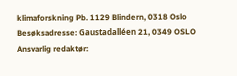klimaforskning Pb. 1129 Blindern, 0318 Oslo
Besøksadresse: Gaustadalléen 21, 0349 OSLO
Ansvarlig redaktør: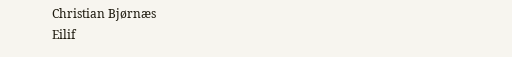Christian Bjørnæs
Eilif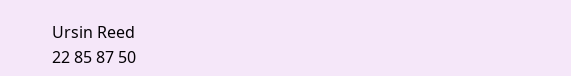Ursin Reed
22 85 87 50